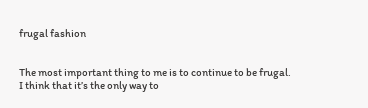frugal fashion


The most important thing to me is to continue to be frugal. I think that it’s the only way to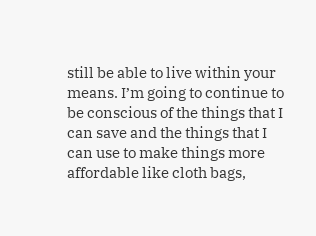still be able to live within your means. I’m going to continue to be conscious of the things that I can save and the things that I can use to make things more affordable like cloth bags,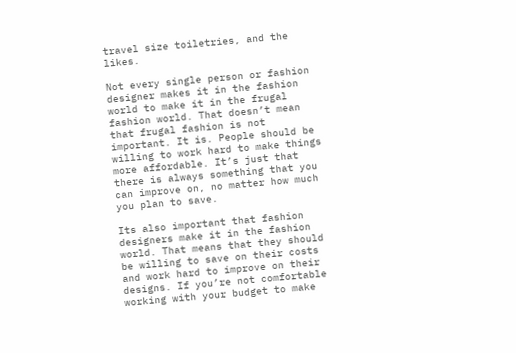travel size toiletries, and the likes.

Not every single person or fashion designer makes it in the fashion world to make it in the frugal fashion world. That doesn’t mean that frugal fashion is not important. It is. People should be willing to work hard to make things more affordable. It’s just that there is always something that you can improve on, no matter how much you plan to save.

Its also important that fashion designers make it in the fashion world. That means that they should be willing to save on their costs and work hard to improve on their designs. If you’re not comfortable working with your budget to make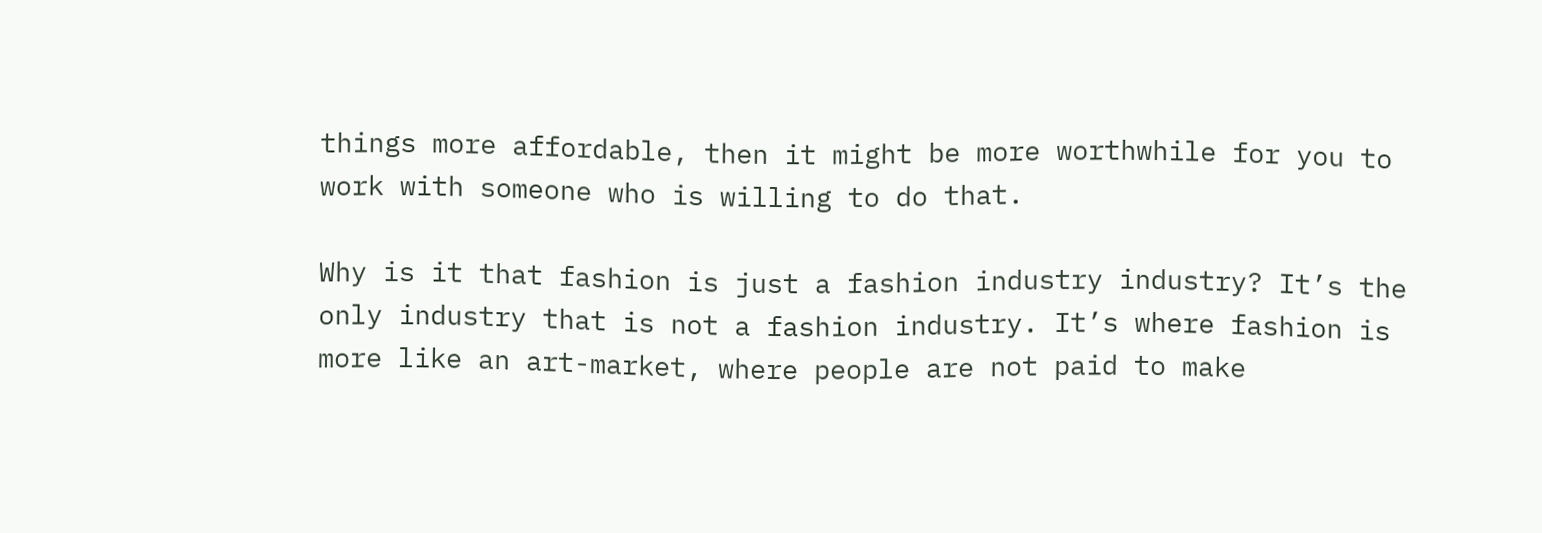things more affordable, then it might be more worthwhile for you to work with someone who is willing to do that.

Why is it that fashion is just a fashion industry industry? It’s the only industry that is not a fashion industry. It’s where fashion is more like an art-market, where people are not paid to make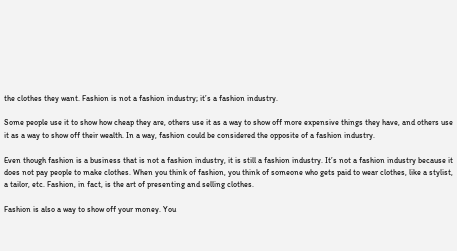the clothes they want. Fashion is not a fashion industry; it’s a fashion industry.

Some people use it to show how cheap they are, others use it as a way to show off more expensive things they have, and others use it as a way to show off their wealth. In a way, fashion could be considered the opposite of a fashion industry.

Even though fashion is a business that is not a fashion industry, it is still a fashion industry. It’s not a fashion industry because it does not pay people to make clothes. When you think of fashion, you think of someone who gets paid to wear clothes, like a stylist, a tailor, etc. Fashion, in fact, is the art of presenting and selling clothes.

Fashion is also a way to show off your money. You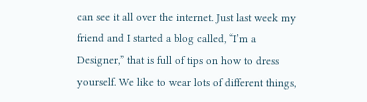can see it all over the internet. Just last week my friend and I started a blog called, “I’m a Designer,” that is full of tips on how to dress yourself. We like to wear lots of different things,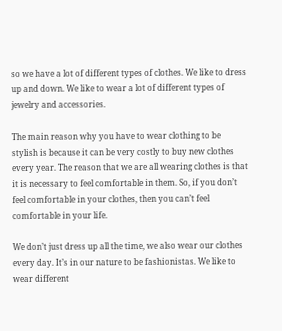so we have a lot of different types of clothes. We like to dress up and down. We like to wear a lot of different types of jewelry and accessories.

The main reason why you have to wear clothing to be stylish is because it can be very costly to buy new clothes every year. The reason that we are all wearing clothes is that it is necessary to feel comfortable in them. So, if you don’t feel comfortable in your clothes, then you can’t feel comfortable in your life.

We don’t just dress up all the time, we also wear our clothes every day. It’s in our nature to be fashionistas. We like to wear different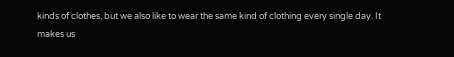kinds of clothes, but we also like to wear the same kind of clothing every single day. It makes us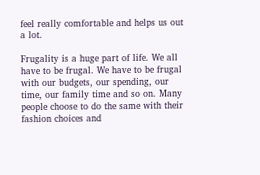feel really comfortable and helps us out a lot.

Frugality is a huge part of life. We all have to be frugal. We have to be frugal with our budgets, our spending, our time, our family time and so on. Many people choose to do the same with their fashion choices and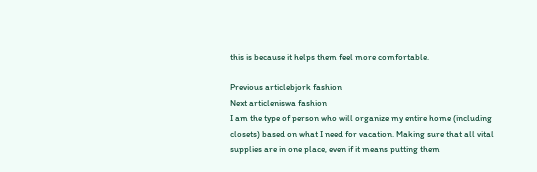this is because it helps them feel more comfortable.

Previous articlebjork fashion
Next articleniswa fashion
I am the type of person who will organize my entire home (including closets) based on what I need for vacation. Making sure that all vital supplies are in one place, even if it means putting them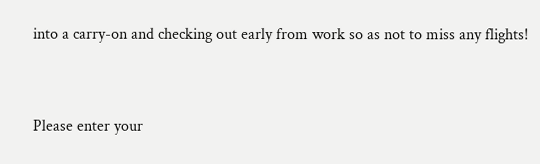into a carry-on and checking out early from work so as not to miss any flights!


Please enter your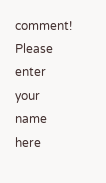comment!
Please enter your name here